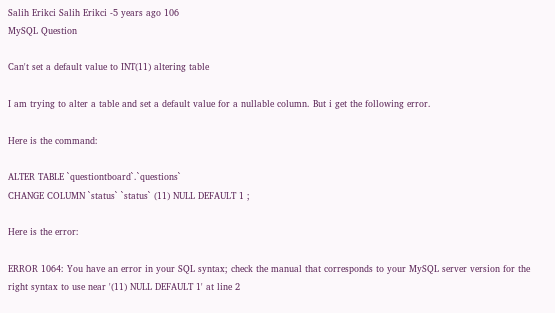Salih Erikci Salih Erikci -5 years ago 106
MySQL Question

Can't set a default value to INT(11) altering table

I am trying to alter a table and set a default value for a nullable column. But i get the following error.

Here is the command:

ALTER TABLE `questiontboard`.`questions`
CHANGE COLUMN `status` `status` (11) NULL DEFAULT 1 ;

Here is the error:

ERROR 1064: You have an error in your SQL syntax; check the manual that corresponds to your MySQL server version for the right syntax to use near '(11) NULL DEFAULT 1' at line 2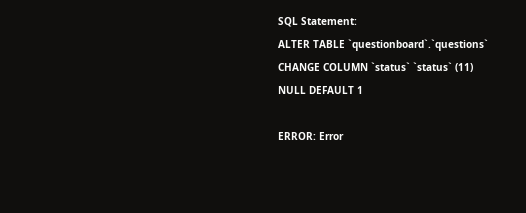SQL Statement:
ALTER TABLE `questionboard`.`questions`
CHANGE COLUMN `status` `status` (11) NULL DEFAULT 1

ERROR: Error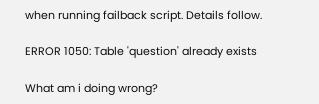when running failback script. Details follow.

ERROR 1050: Table 'question' already exists

What am i doing wrong?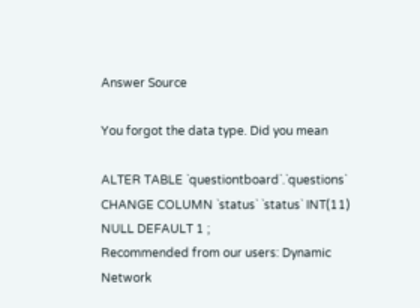Answer Source

You forgot the data type. Did you mean

ALTER TABLE `questiontboard`.`questions`
CHANGE COLUMN `status` `status` INT(11) NULL DEFAULT 1 ;
Recommended from our users: Dynamic Network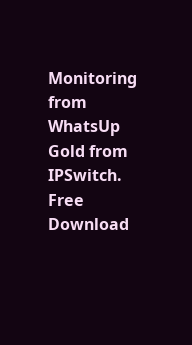Monitoring from WhatsUp Gold from IPSwitch. Free Download